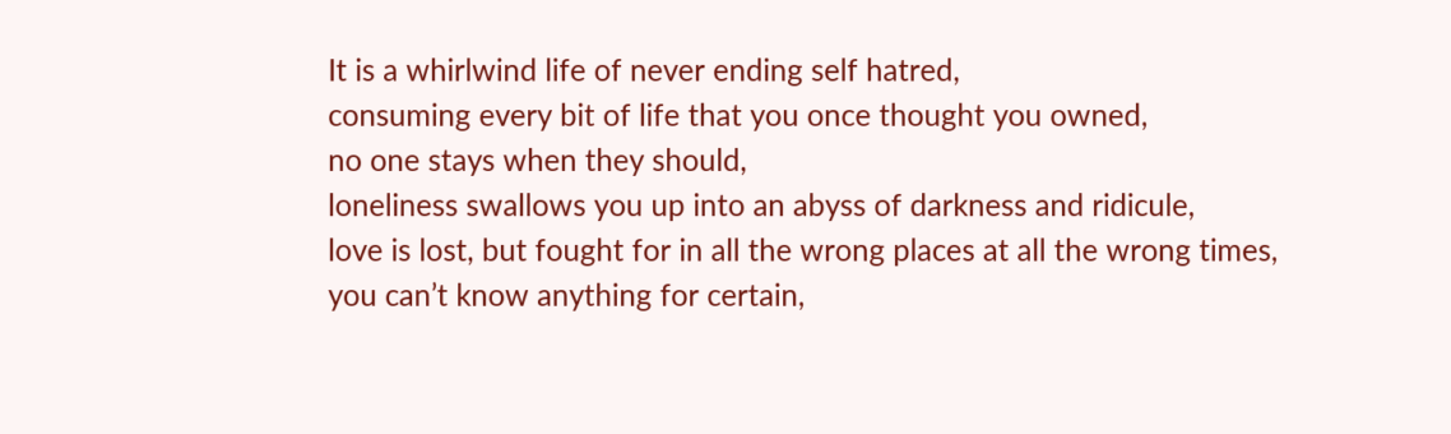It is a whirlwind life of never ending self hatred,
consuming every bit of life that you once thought you owned,
no one stays when they should,
loneliness swallows you up into an abyss of darkness and ridicule,
love is lost, but fought for in all the wrong places at all the wrong times,
you can’t know anything for certain,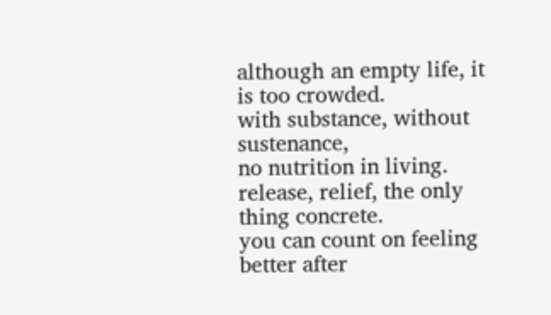although an empty life, it is too crowded.
with substance, without sustenance,
no nutrition in living.
release, relief, the only thing concrete.
you can count on feeling better after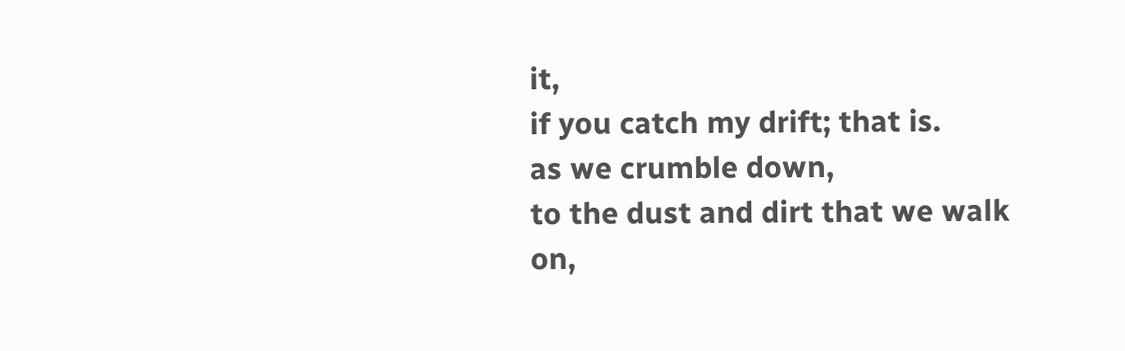it,
if you catch my drift; that is.
as we crumble down,
to the dust and dirt that we walk on,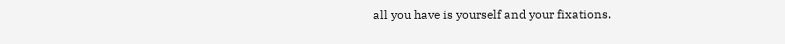all you have is yourself and your fixations.